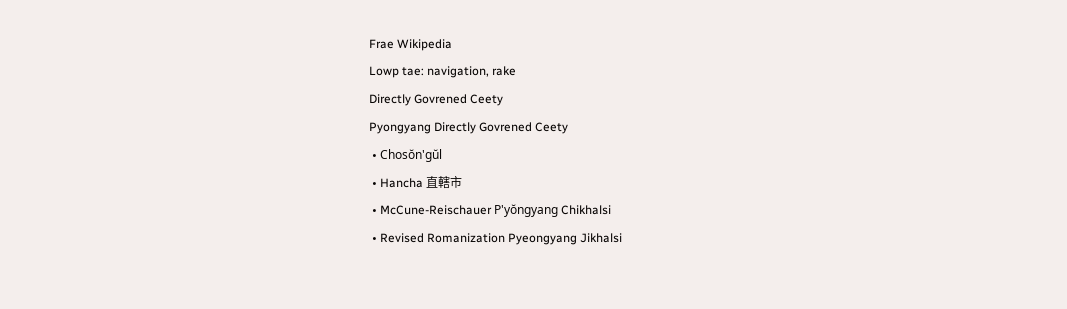Frae Wikipedia
Lowp tae: navigation, rake
Directly Govrened Ceety
Pyongyang Directly Govrened Ceety
 • Chosŏn'gŭl
 • Hancha 直轄市
 • McCune-Reischauer P'yŏngyang Chikhalsi
 • Revised Romanization Pyeongyang Jikhalsi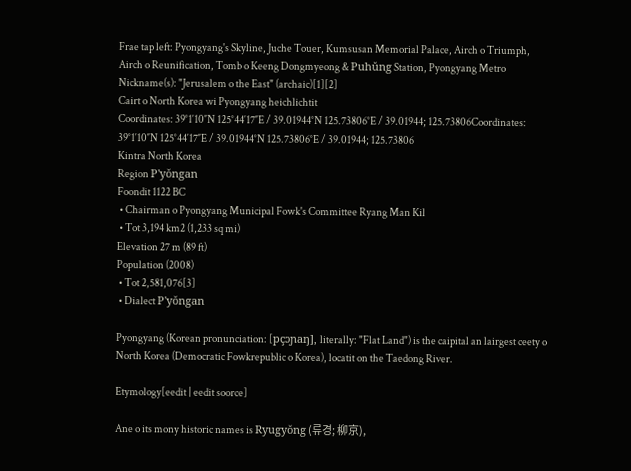Frae tap left: Pyongyang's Skyline, Juche Touer, Kumsusan Memorial Palace, Airch o Triumph, Airch o Reunification, Tomb o Keeng Dongmyeong & Puhŭng Station, Pyongyang Metro
Nickname(s): "Jerusalem o the East" (archaic)[1][2]
Cairt o North Korea wi Pyongyang heichlichtit
Coordinates: 39°1′10″N 125°44′17″E / 39.01944°N 125.73806°E / 39.01944; 125.73806Coordinates: 39°1′10″N 125°44′17″E / 39.01944°N 125.73806°E / 39.01944; 125.73806
Kintra North Korea
Region P'yŏngan
Foondit 1122 BC
 • Chairman o Pyongyang Municipal Fowk's Committee Ryang Man Kil
 • Tot 3,194 km2 (1,233 sq mi)
Elevation 27 m (89 ft)
Population (2008)
 • Tot 2,581,076[3]
 • Dialect P'yŏngan

Pyongyang (Korean pronunciation: [pçɔɲaŋ], literally: "Flat Land") is the caipital an lairgest ceety o North Korea (Democratic Fowkrepublic o Korea), locatit on the Taedong River.

Etymology[eedit | eedit soorce]

Ane o its mony historic names is Ryugyŏng (류경; 柳京),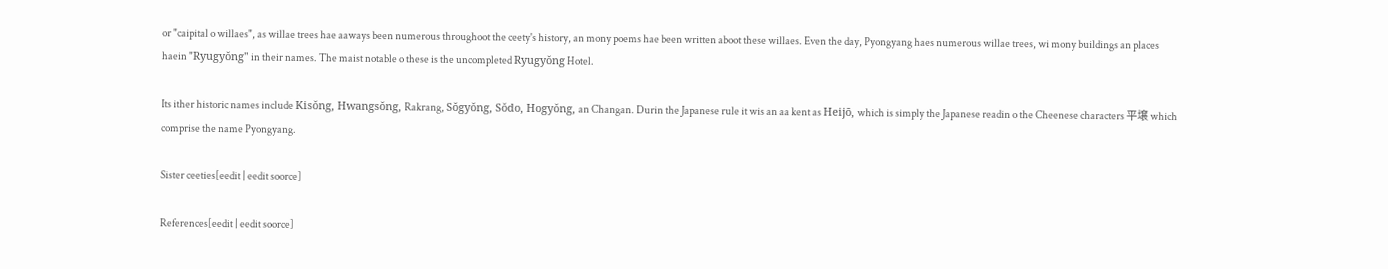or "caipital o willaes", as willae trees hae aaways been numerous throughoot the ceety's history, an mony poems hae been written aboot these willaes. Even the day, Pyongyang haes numerous willae trees, wi mony buildings an places haein "Ryugyŏng" in their names. The maist notable o these is the uncompleted Ryugyŏng Hotel.

Its ither historic names include Kisŏng, Hwangsŏng, Rakrang, Sŏgyŏng, Sŏdo, Hogyŏng, an Changan. Durin the Japanese rule it wis an aa kent as Heijō, which is simply the Japanese readin o the Cheenese characters 平壌 which comprise the name Pyongyang.

Sister ceeties[eedit | eedit soorce]

References[eedit | eedit soorce]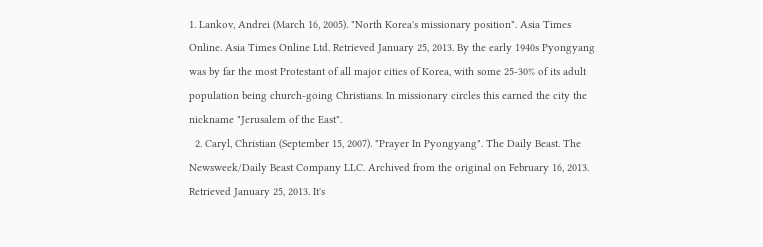1. Lankov, Andrei (March 16, 2005). "North Korea's missionary position". Asia Times Online. Asia Times Online Ltd. Retrieved January 25, 2013. By the early 1940s Pyongyang was by far the most Protestant of all major cities of Korea, with some 25-30% of its adult population being church-going Christians. In missionary circles this earned the city the nickname "Jerusalem of the East".
  2. Caryl, Christian (September 15, 2007). "Prayer In Pyongyang". The Daily Beast. The Newsweek/Daily Beast Company LLC. Archived from the original on February 16, 2013. Retrieved January 25, 2013. It's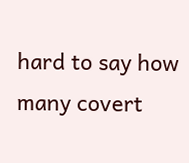hard to say how many covert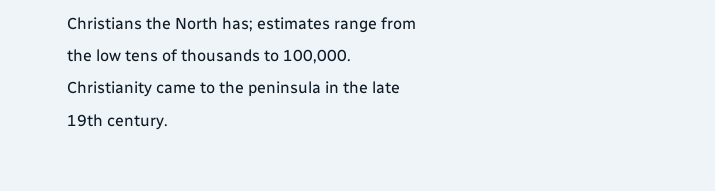Christians the North has; estimates range from the low tens of thousands to 100,000. Christianity came to the peninsula in the late 19th century.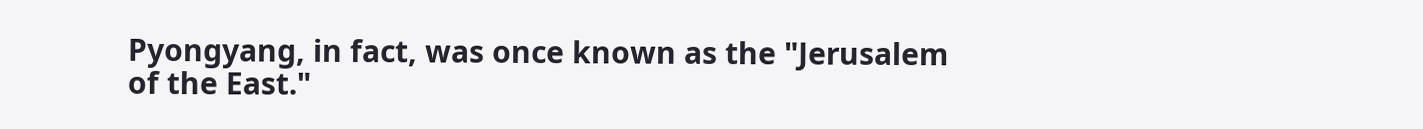Pyongyang, in fact, was once known as the "Jerusalem of the East."